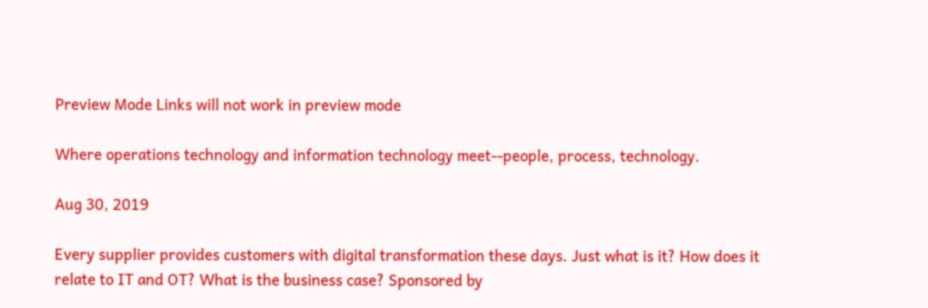Preview Mode Links will not work in preview mode

Where operations technology and information technology meet--people, process, technology.

Aug 30, 2019

Every supplier provides customers with digital transformation these days. Just what is it? How does it relate to IT and OT? What is the business case? Sponsored by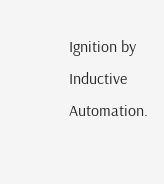Ignition by Inductive Automation.